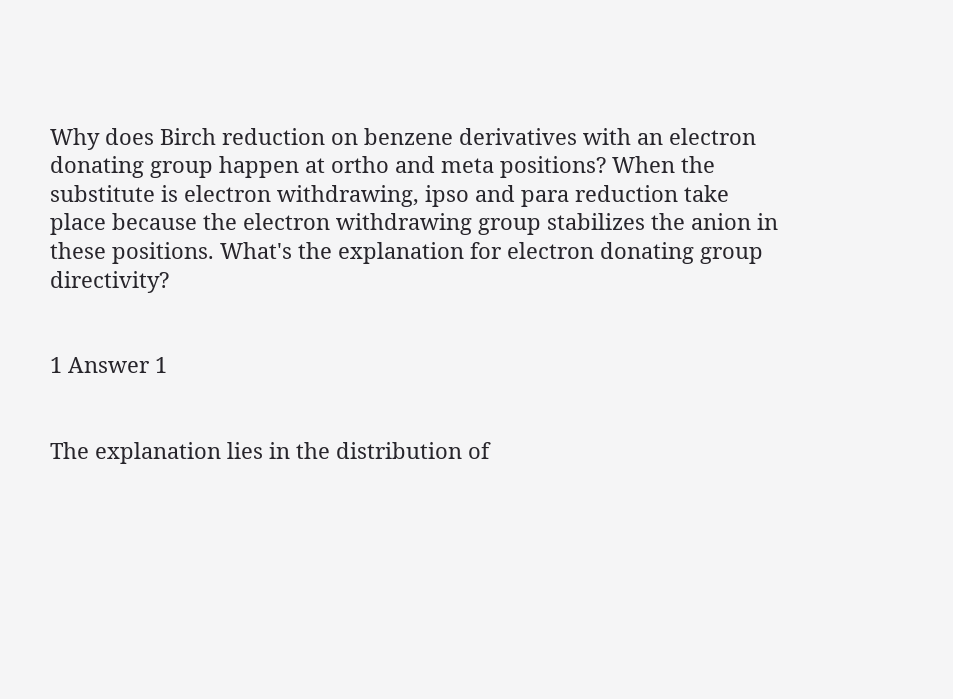Why does Birch reduction on benzene derivatives with an electron donating group happen at ortho and meta positions? When the substitute is electron withdrawing, ipso and para reduction take place because the electron withdrawing group stabilizes the anion in these positions. What's the explanation for electron donating group directivity?


1 Answer 1


The explanation lies in the distribution of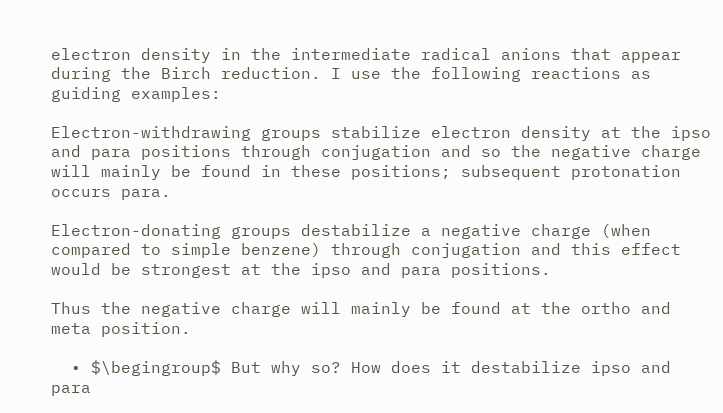electron density in the intermediate radical anions that appear during the Birch reduction. I use the following reactions as guiding examples:

Electron-withdrawing groups stabilize electron density at the ipso and para positions through conjugation and so the negative charge will mainly be found in these positions; subsequent protonation occurs para.

Electron-donating groups destabilize a negative charge (when compared to simple benzene) through conjugation and this effect would be strongest at the ipso and para positions.

Thus the negative charge will mainly be found at the ortho and meta position.

  • $\begingroup$ But why so? How does it destabilize ipso and para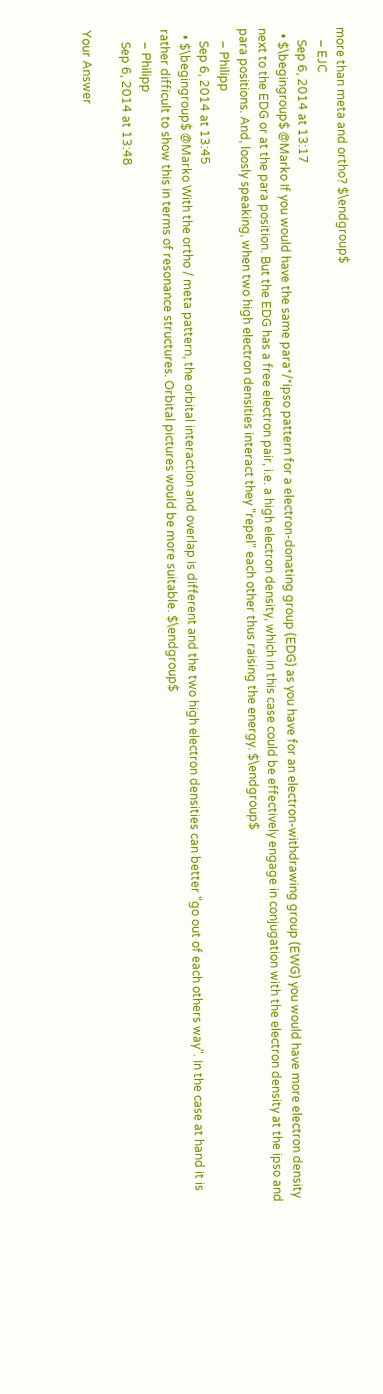more than meta and ortho? $\endgroup$
    – EJC
    Sep 6, 2014 at 13:17
  • $\begingroup$ @Marko If you would have the same para*/*ipso pattern for a electron-donating group (EDG) as you have for an electron-withdrawing group (EWG) you would have more electron density next to the EDG or at the para position. But the EDG has a free electron pair, i.e. a high electron density, which in this case could be effectively engage in conjugation with the electron density at the ipso and para positions. And, loosly speaking, when two high electron densities interact they "repel" each other thus raising the energy. $\endgroup$
    – Philipp
    Sep 6, 2014 at 13:45
  • $\begingroup$ @Marko With the ortho / meta pattern, the orbital interaction and overlap is different and the two high electron densities can better "go out of each others way". In the case at hand it is rather difficult to show this in terms of resonance structures. Orbital pictures would be more suitable. $\endgroup$
    – Philipp
    Sep 6, 2014 at 13:48

Your Answer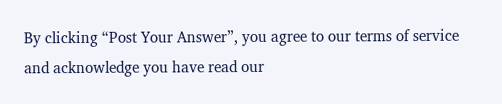By clicking “Post Your Answer”, you agree to our terms of service and acknowledge you have read our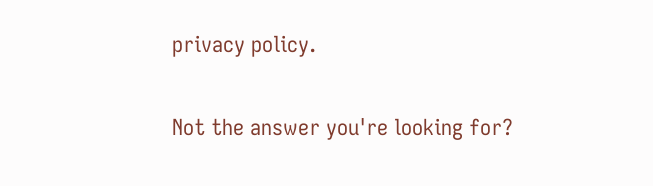privacy policy.

Not the answer you're looking for?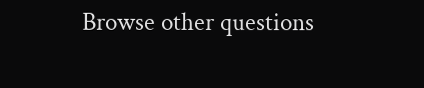Browse other questions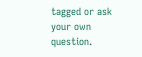tagged or ask your own question.